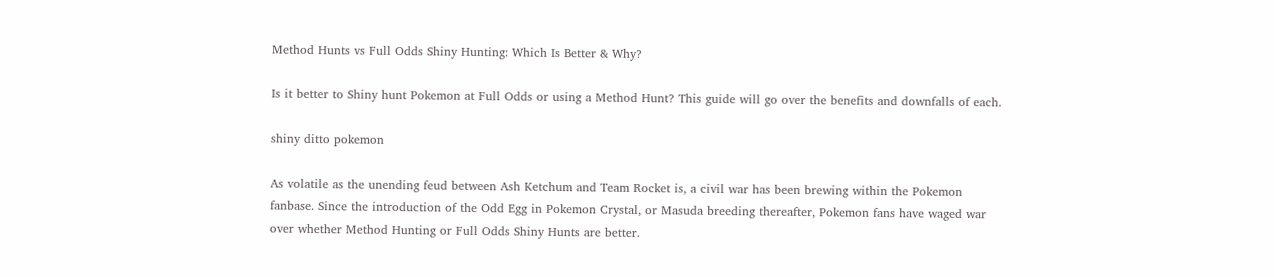Method Hunts vs Full Odds Shiny Hunting: Which Is Better & Why?

Is it better to Shiny hunt Pokemon at Full Odds or using a Method Hunt? This guide will go over the benefits and downfalls of each.

shiny ditto pokemon

As volatile as the unending feud between Ash Ketchum and Team Rocket is, a civil war has been brewing within the Pokemon fanbase. Since the introduction of the Odd Egg in Pokemon Crystal, or Masuda breeding thereafter, Pokemon fans have waged war over whether Method Hunting or Full Odds Shiny Hunts are better.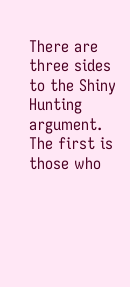There are three sides to the Shiny Hunting argument. The first is those who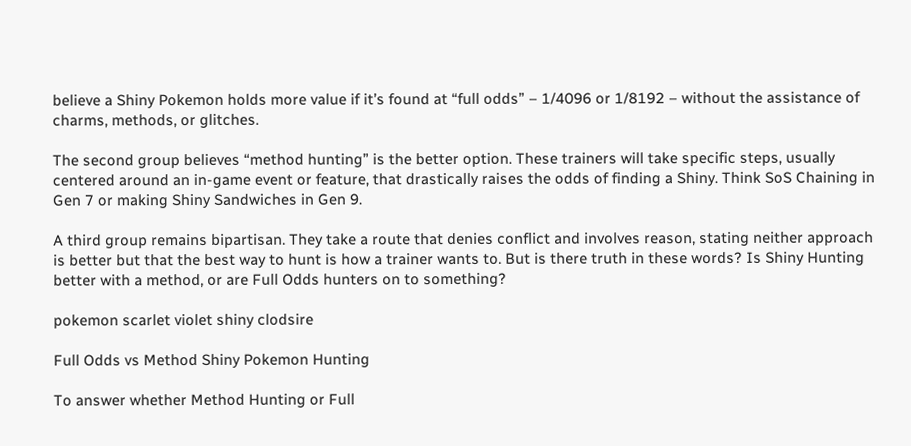believe a Shiny Pokemon holds more value if it’s found at “full odds” – 1/4096 or 1/8192 – without the assistance of charms, methods, or glitches.

The second group believes “method hunting” is the better option. These trainers will take specific steps, usually centered around an in-game event or feature, that drastically raises the odds of finding a Shiny. Think SoS Chaining in Gen 7 or making Shiny Sandwiches in Gen 9.

A third group remains bipartisan. They take a route that denies conflict and involves reason, stating neither approach is better but that the best way to hunt is how a trainer wants to. But is there truth in these words? Is Shiny Hunting better with a method, or are Full Odds hunters on to something?

pokemon scarlet violet shiny clodsire

Full Odds vs Method Shiny Pokemon Hunting

To answer whether Method Hunting or Full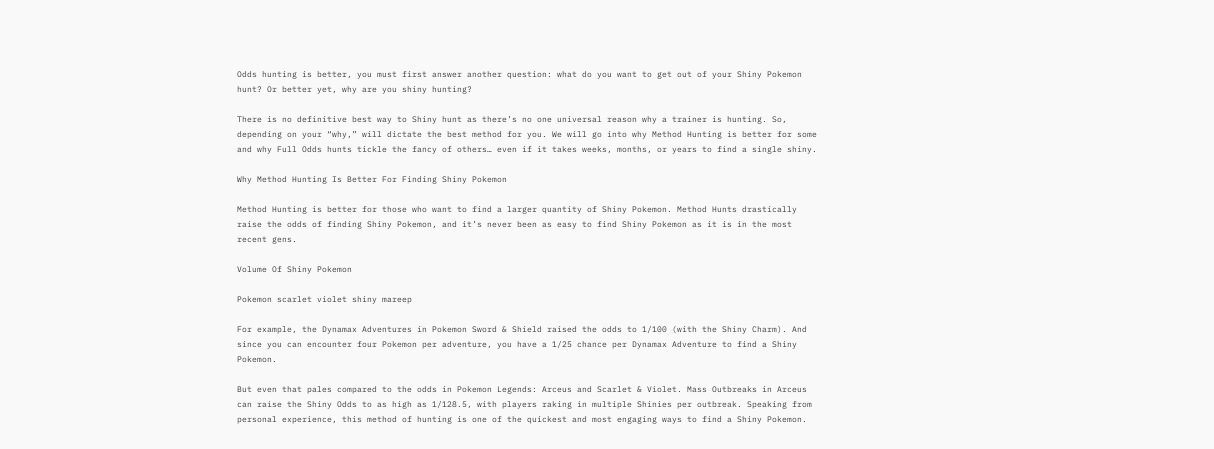Odds hunting is better, you must first answer another question: what do you want to get out of your Shiny Pokemon hunt? Or better yet, why are you shiny hunting?

There is no definitive best way to Shiny hunt as there’s no one universal reason why a trainer is hunting. So, depending on your “why,” will dictate the best method for you. We will go into why Method Hunting is better for some and why Full Odds hunts tickle the fancy of others… even if it takes weeks, months, or years to find a single shiny.

Why Method Hunting Is Better For Finding Shiny Pokemon

Method Hunting is better for those who want to find a larger quantity of Shiny Pokemon. Method Hunts drastically raise the odds of finding Shiny Pokemon, and it’s never been as easy to find Shiny Pokemon as it is in the most recent gens.

Volume Of Shiny Pokemon

Pokemon scarlet violet shiny mareep

For example, the Dynamax Adventures in Pokemon Sword & Shield raised the odds to 1/100 (with the Shiny Charm). And since you can encounter four Pokemon per adventure, you have a 1/25 chance per Dynamax Adventure to find a Shiny Pokemon.

But even that pales compared to the odds in Pokemon Legends: Arceus and Scarlet & Violet. Mass Outbreaks in Arceus can raise the Shiny Odds to as high as 1/128.5, with players raking in multiple Shinies per outbreak. Speaking from personal experience, this method of hunting is one of the quickest and most engaging ways to find a Shiny Pokemon.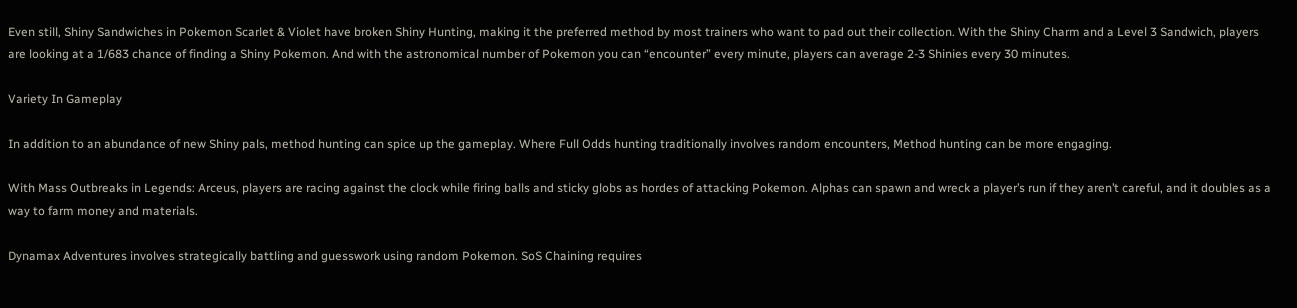Even still, Shiny Sandwiches in Pokemon Scarlet & Violet have broken Shiny Hunting, making it the preferred method by most trainers who want to pad out their collection. With the Shiny Charm and a Level 3 Sandwich, players are looking at a 1/683 chance of finding a Shiny Pokemon. And with the astronomical number of Pokemon you can “encounter” every minute, players can average 2-3 Shinies every 30 minutes.

Variety In Gameplay

In addition to an abundance of new Shiny pals, method hunting can spice up the gameplay. Where Full Odds hunting traditionally involves random encounters, Method hunting can be more engaging.

With Mass Outbreaks in Legends: Arceus, players are racing against the clock while firing balls and sticky globs as hordes of attacking Pokemon. Alphas can spawn and wreck a player’s run if they aren’t careful, and it doubles as a way to farm money and materials.

Dynamax Adventures involves strategically battling and guesswork using random Pokemon. SoS Chaining requires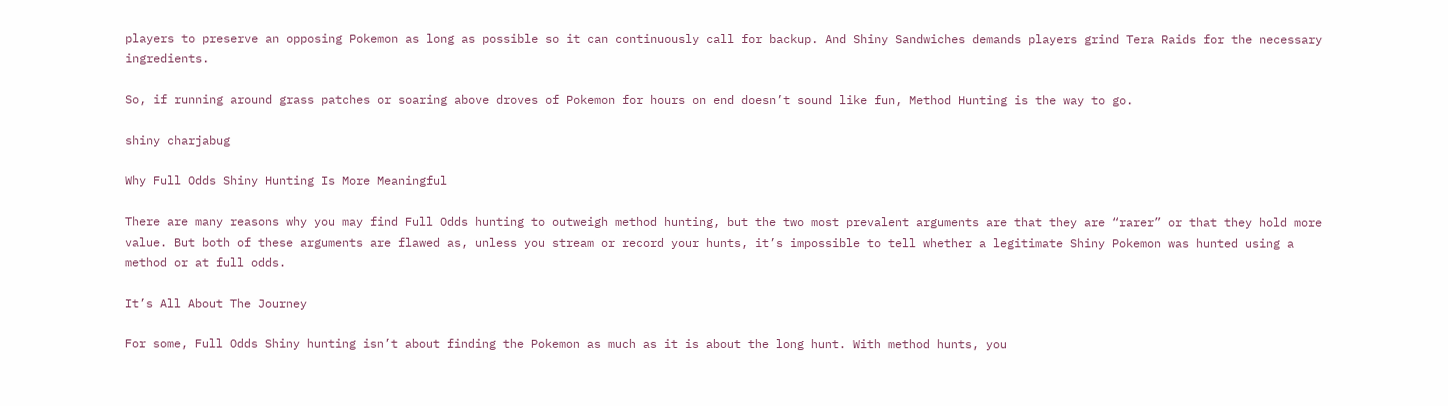players to preserve an opposing Pokemon as long as possible so it can continuously call for backup. And Shiny Sandwiches demands players grind Tera Raids for the necessary ingredients.

So, if running around grass patches or soaring above droves of Pokemon for hours on end doesn’t sound like fun, Method Hunting is the way to go.

shiny charjabug

Why Full Odds Shiny Hunting Is More Meaningful

There are many reasons why you may find Full Odds hunting to outweigh method hunting, but the two most prevalent arguments are that they are “rarer” or that they hold more value. But both of these arguments are flawed as, unless you stream or record your hunts, it’s impossible to tell whether a legitimate Shiny Pokemon was hunted using a method or at full odds.

It’s All About The Journey

For some, Full Odds Shiny hunting isn’t about finding the Pokemon as much as it is about the long hunt. With method hunts, you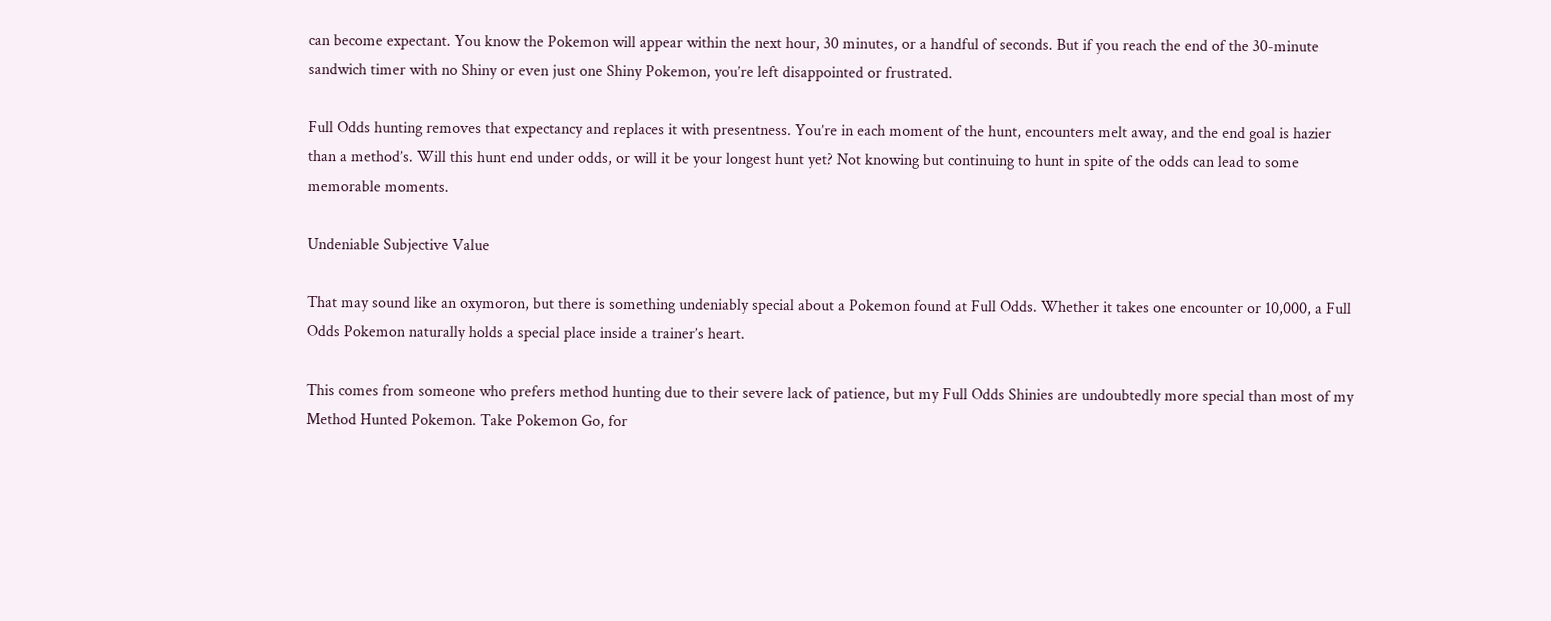can become expectant. You know the Pokemon will appear within the next hour, 30 minutes, or a handful of seconds. But if you reach the end of the 30-minute sandwich timer with no Shiny or even just one Shiny Pokemon, you’re left disappointed or frustrated.

Full Odds hunting removes that expectancy and replaces it with presentness. You’re in each moment of the hunt, encounters melt away, and the end goal is hazier than a method’s. Will this hunt end under odds, or will it be your longest hunt yet? Not knowing but continuing to hunt in spite of the odds can lead to some memorable moments.

Undeniable Subjective Value

That may sound like an oxymoron, but there is something undeniably special about a Pokemon found at Full Odds. Whether it takes one encounter or 10,000, a Full Odds Pokemon naturally holds a special place inside a trainer’s heart.

This comes from someone who prefers method hunting due to their severe lack of patience, but my Full Odds Shinies are undoubtedly more special than most of my Method Hunted Pokemon. Take Pokemon Go, for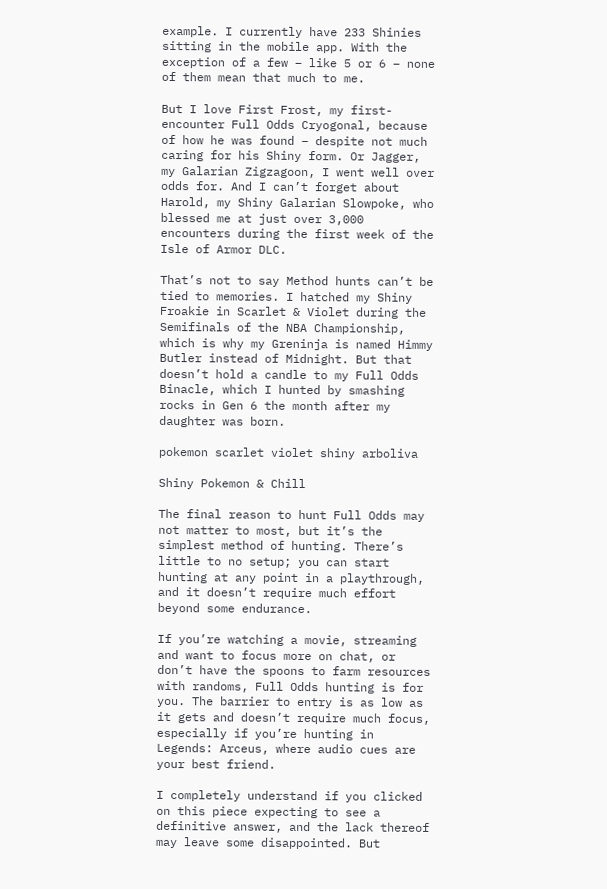example. I currently have 233 Shinies sitting in the mobile app. With the exception of a few – like 5 or 6 – none of them mean that much to me.

But I love First Frost, my first-encounter Full Odds Cryogonal, because of how he was found – despite not much caring for his Shiny form. Or Jagger, my Galarian Zigzagoon, I went well over odds for. And I can’t forget about Harold, my Shiny Galarian Slowpoke, who blessed me at just over 3,000 encounters during the first week of the Isle of Armor DLC.

That’s not to say Method hunts can’t be tied to memories. I hatched my Shiny Froakie in Scarlet & Violet during the Semifinals of the NBA Championship, which is why my Greninja is named Himmy Butler instead of Midnight. But that doesn’t hold a candle to my Full Odds Binacle, which I hunted by smashing rocks in Gen 6 the month after my daughter was born.

pokemon scarlet violet shiny arboliva

Shiny Pokemon & Chill

The final reason to hunt Full Odds may not matter to most, but it’s the simplest method of hunting. There’s little to no setup; you can start hunting at any point in a playthrough, and it doesn’t require much effort beyond some endurance.

If you’re watching a movie, streaming and want to focus more on chat, or don’t have the spoons to farm resources with randoms, Full Odds hunting is for you. The barrier to entry is as low as it gets and doesn’t require much focus, especially if you’re hunting in Legends: Arceus, where audio cues are your best friend.

I completely understand if you clicked on this piece expecting to see a definitive answer, and the lack thereof may leave some disappointed. But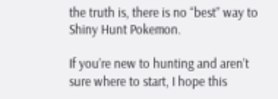the truth is, there is no “best” way to Shiny Hunt Pokemon.

If you’re new to hunting and aren’t sure where to start, I hope this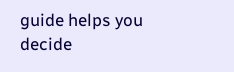guide helps you decide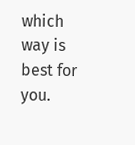which way is best for you.